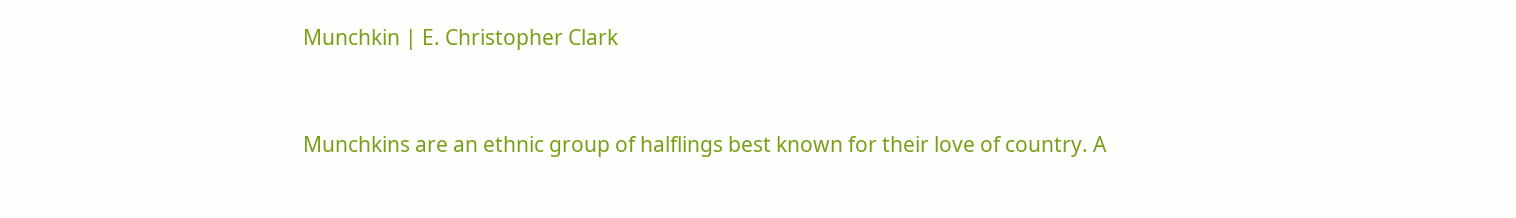Munchkin | E. Christopher Clark


Munchkins are an ethnic group of halflings best known for their love of country. A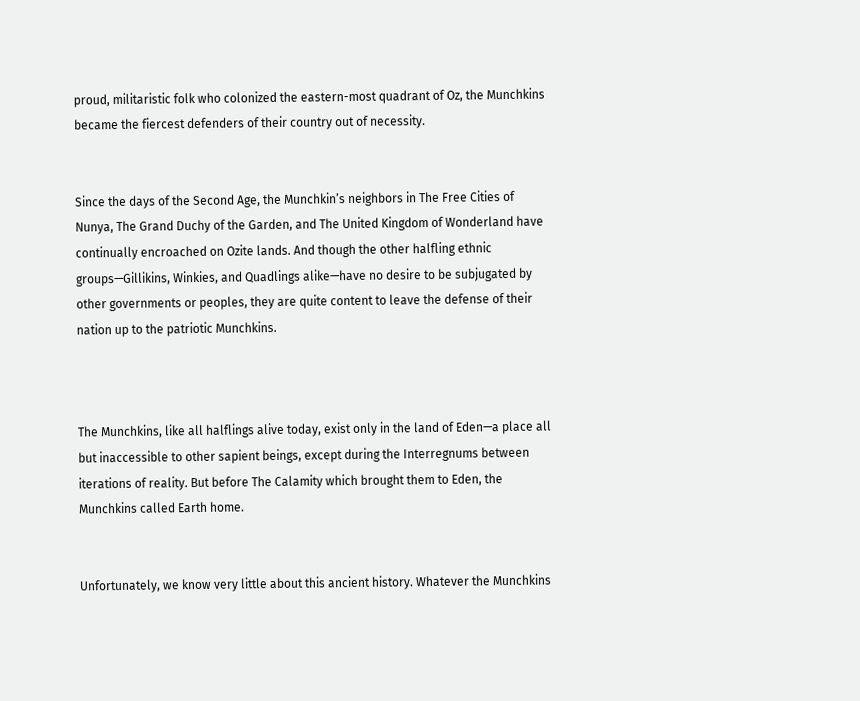proud, militaristic folk who colonized the eastern-most quadrant of Oz, the Munchkins became the fiercest defenders of their country out of necessity.


Since the days of the Second Age, the Munchkin’s neighbors in The Free Cities of Nunya, The Grand Duchy of the Garden, and The United Kingdom of Wonderland have continually encroached on Ozite lands. And though the other halfling ethnic groups—Gillikins, Winkies, and Quadlings alike—have no desire to be subjugated by other governments or peoples, they are quite content to leave the defense of their nation up to the patriotic Munchkins.



The Munchkins, like all halflings alive today, exist only in the land of Eden—a place all but inaccessible to other sapient beings, except during the Interregnums between iterations of reality. But before The Calamity which brought them to Eden, the Munchkins called Earth home.


Unfortunately, we know very little about this ancient history. Whatever the Munchkins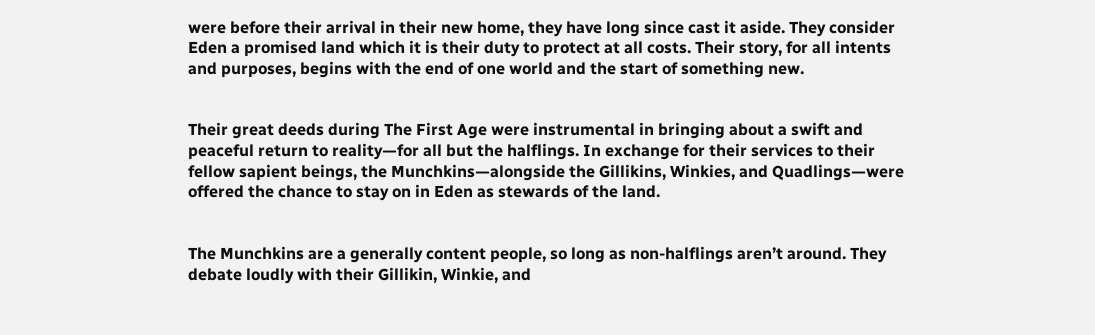were before their arrival in their new home, they have long since cast it aside. They consider Eden a promised land which it is their duty to protect at all costs. Their story, for all intents and purposes, begins with the end of one world and the start of something new.


Their great deeds during The First Age were instrumental in bringing about a swift and peaceful return to reality—for all but the halflings. In exchange for their services to their fellow sapient beings, the Munchkins—alongside the Gillikins, Winkies, and Quadlings—were offered the chance to stay on in Eden as stewards of the land.


The Munchkins are a generally content people, so long as non-halflings aren’t around. They debate loudly with their Gillikin, Winkie, and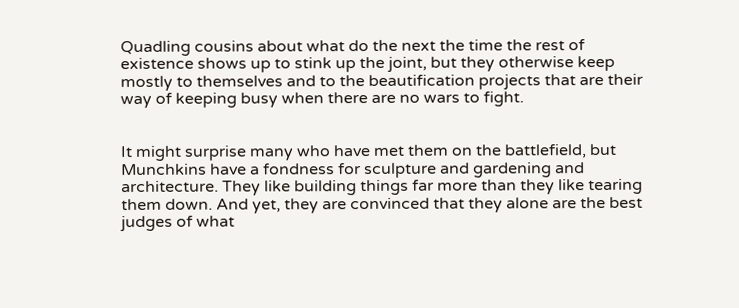Quadling cousins about what do the next the time the rest of existence shows up to stink up the joint, but they otherwise keep mostly to themselves and to the beautification projects that are their way of keeping busy when there are no wars to fight.


It might surprise many who have met them on the battlefield, but Munchkins have a fondness for sculpture and gardening and architecture. They like building things far more than they like tearing them down. And yet, they are convinced that they alone are the best judges of what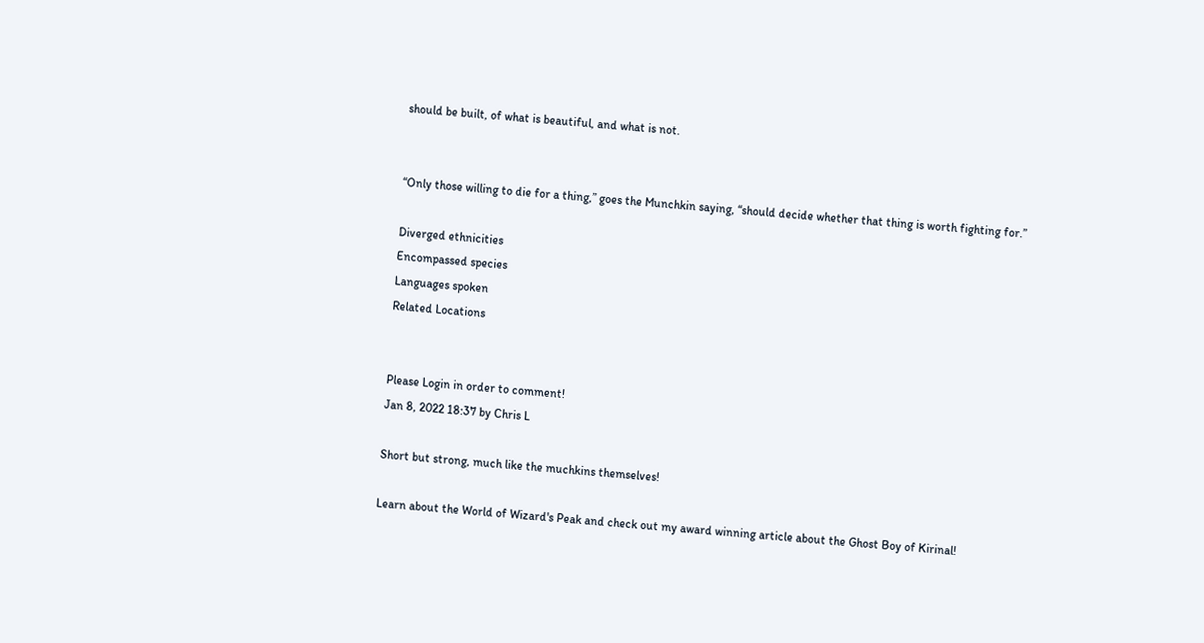should be built, of what is beautiful, and what is not.


“Only those willing to die for a thing,” goes the Munchkin saying, “should decide whether that thing is worth fighting for.”

Diverged ethnicities
Encompassed species
Languages spoken
Related Locations


Please Login in order to comment!
Jan 8, 2022 18:37 by Chris L

Short but strong, much like the muchkins themselves!

Learn about the World of Wizard's Peak and check out my award winning article about the Ghost Boy of Kirinal!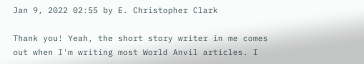Jan 9, 2022 02:55 by E. Christopher Clark

Thank you! Yeah, the short story writer in me comes out when I'm writing most World Anvil articles. I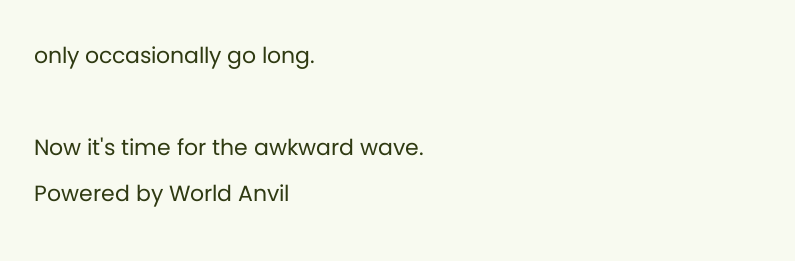only occasionally go long.

Now it's time for the awkward wave.
Powered by World Anvil